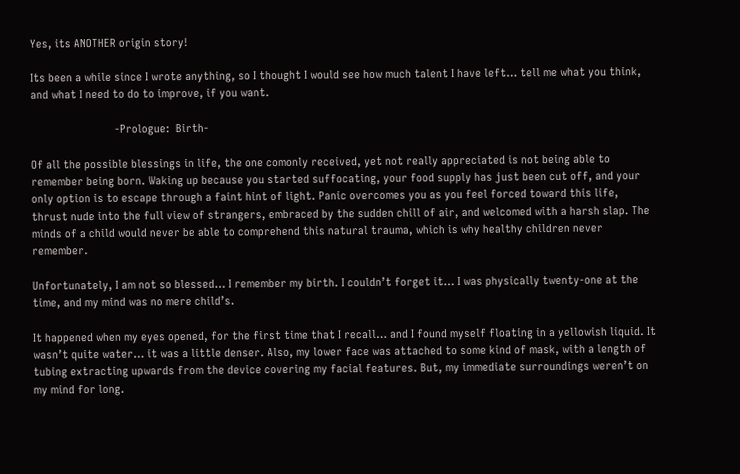Yes, its ANOTHER origin story!

Its been a while since I wrote anything, so I thought I would see how much talent I have left… tell me what you think, and what I need to do to improve, if you want.

                            -Prologue:  Birth-

Of all the possible blessings in life, the one comonly received, yet not really appreciated is not being able to remember being born. Waking up because you started suffocating, your food supply has just been cut off, and your only option is to escape through a faint hint of light. Panic overcomes you as you feel forced toward this life, thrust nude into the full view of strangers, embraced by the sudden chill of air, and welcomed with a harsh slap. The minds of a child would never be able to comprehend this natural trauma, which is why healthy children never remember.

Unfortunately, I am not so blessed… I remember my birth. I couldn’t forget it… I was physically twenty-one at the time, and my mind was no mere child’s.

It happened when my eyes opened, for the first time that I recall… and I found myself floating in a yellowish liquid. It wasn’t quite water… it was a little denser. Also, my lower face was attached to some kind of mask, with a length of tubing extracting upwards from the device covering my facial features. But, my immediate surroundings weren’t on my mind for long.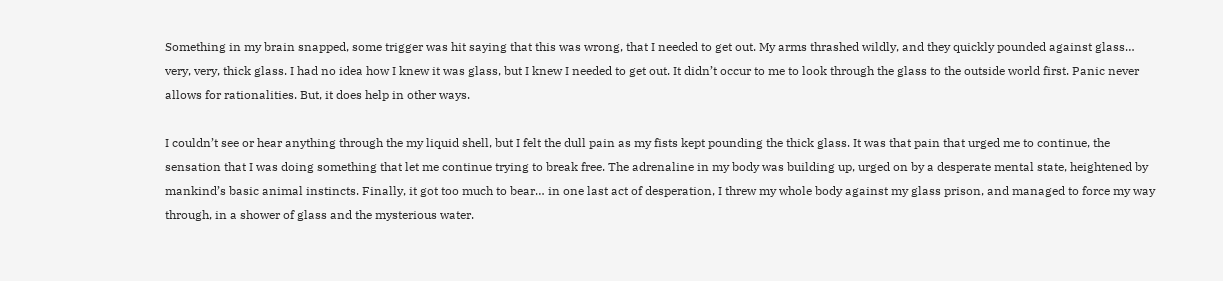Something in my brain snapped, some trigger was hit saying that this was wrong, that I needed to get out. My arms thrashed wildly, and they quickly pounded against glass… very, very, thick glass. I had no idea how I knew it was glass, but I knew I needed to get out. It didn’t occur to me to look through the glass to the outside world first. Panic never allows for rationalities. But, it does help in other ways.

I couldn’t see or hear anything through the my liquid shell, but I felt the dull pain as my fists kept pounding the thick glass. It was that pain that urged me to continue, the sensation that I was doing something that let me continue trying to break free. The adrenaline in my body was building up, urged on by a desperate mental state, heightened by mankind’s basic animal instincts. Finally, it got too much to bear… in one last act of desperation, I threw my whole body against my glass prison, and managed to force my way through, in a shower of glass and the mysterious water.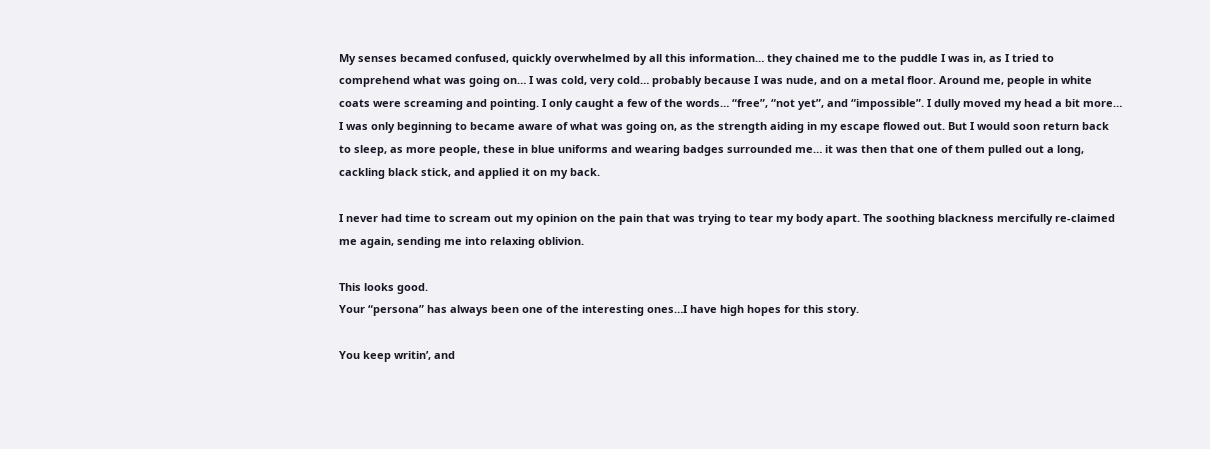My senses becamed confused, quickly overwhelmed by all this information… they chained me to the puddle I was in, as I tried to comprehend what was going on… I was cold, very cold… probably because I was nude, and on a metal floor. Around me, people in white coats were screaming and pointing. I only caught a few of the words… “free”, “not yet”, and “impossible”. I dully moved my head a bit more… I was only beginning to became aware of what was going on, as the strength aiding in my escape flowed out. But I would soon return back to sleep, as more people, these in blue uniforms and wearing badges surrounded me… it was then that one of them pulled out a long, cackling black stick, and applied it on my back.

I never had time to scream out my opinion on the pain that was trying to tear my body apart. The soothing blackness mercifully re-claimed me again, sending me into relaxing oblivion.

This looks good.
Your “persona” has always been one of the interesting ones…I have high hopes for this story.

You keep writin’, and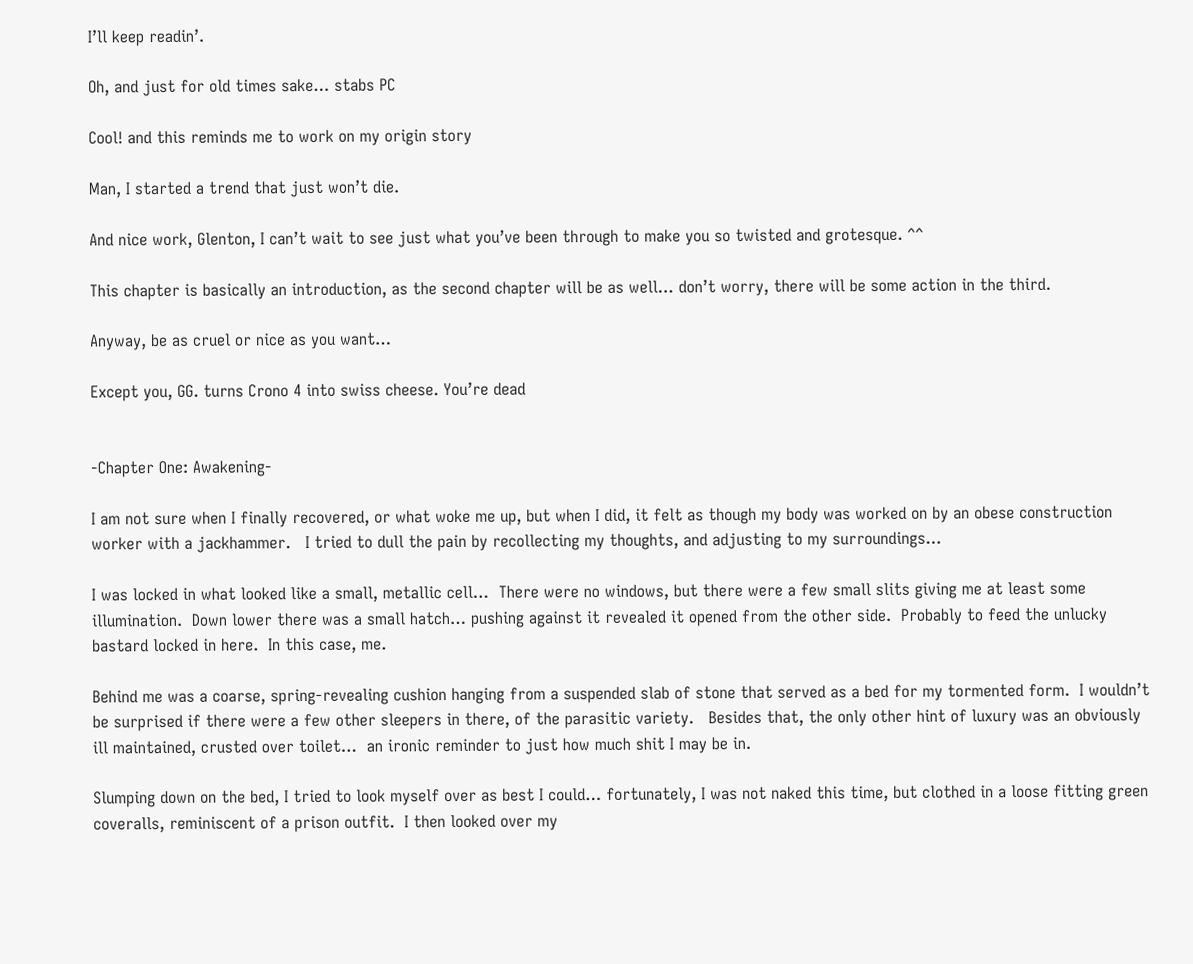I’ll keep readin’.

Oh, and just for old times sake… stabs PC

Cool! and this reminds me to work on my origin story

Man, I started a trend that just won’t die.

And nice work, Glenton, I can’t wait to see just what you’ve been through to make you so twisted and grotesque. ^^

This chapter is basically an introduction, as the second chapter will be as well… don’t worry, there will be some action in the third.

Anyway, be as cruel or nice as you want…

Except you, GG. turns Crono 4 into swiss cheese. You’re dead


-Chapter One: Awakening-

I am not sure when I finally recovered, or what woke me up, but when I did, it felt as though my body was worked on by an obese construction worker with a jackhammer.   I tried to dull the pain by recollecting my thoughts, and adjusting to my surroundings…

I was locked in what looked like a small, metallic cell…  There were no windows, but there were a few small slits giving me at least some illumination.  Down lower there was a small hatch… pushing against it revealed it opened from the other side.  Probably to feed the unlucky bastard locked in here.  In this case, me.

Behind me was a coarse, spring-revealing cushion hanging from a suspended slab of stone that served as a bed for my tormented form.  I wouldn’t be surprised if there were a few other sleepers in there, of the parasitic variety.   Besides that, the only other hint of luxury was an obviously ill maintained, crusted over toilet…  an ironic reminder to just how much shit I may be in.

Slumping down on the bed, I tried to look myself over as best I could… fortunately, I was not naked this time, but clothed in a loose fitting green coveralls, reminiscent of a prison outfit.  I then looked over my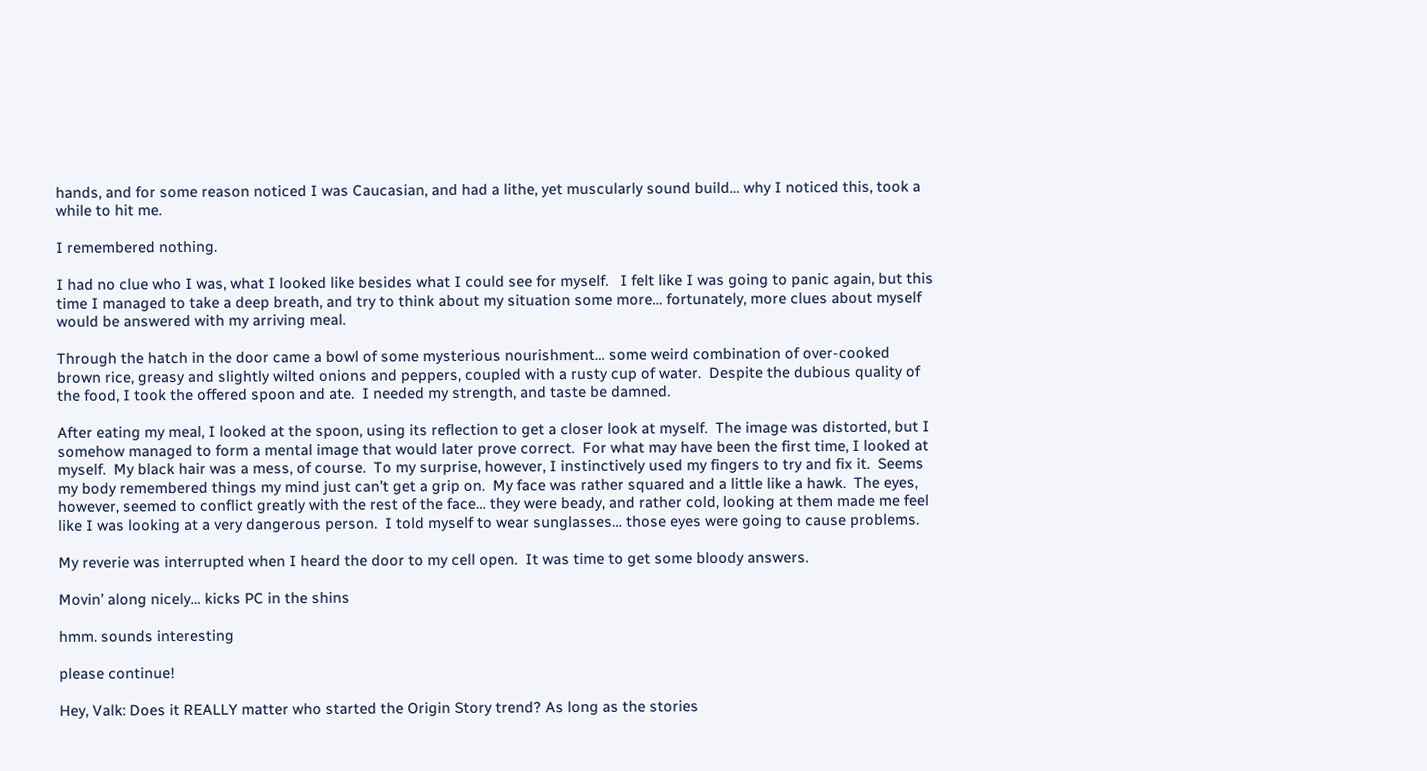hands, and for some reason noticed I was Caucasian, and had a lithe, yet muscularly sound build… why I noticed this, took a while to hit me.

I remembered nothing.

I had no clue who I was, what I looked like besides what I could see for myself.   I felt like I was going to panic again, but this time I managed to take a deep breath, and try to think about my situation some more… fortunately, more clues about myself would be answered with my arriving meal.

Through the hatch in the door came a bowl of some mysterious nourishment… some weird combination of over-cooked brown rice, greasy and slightly wilted onions and peppers, coupled with a rusty cup of water.  Despite the dubious quality of the food, I took the offered spoon and ate.  I needed my strength, and taste be damned.

After eating my meal, I looked at the spoon, using its reflection to get a closer look at myself.  The image was distorted, but I somehow managed to form a mental image that would later prove correct.  For what may have been the first time, I looked at myself.  My black hair was a mess, of course.  To my surprise, however, I instinctively used my fingers to try and fix it.  Seems my body remembered things my mind just can’t get a grip on.  My face was rather squared and a little like a hawk.  The eyes, however, seemed to conflict greatly with the rest of the face… they were beady, and rather cold, looking at them made me feel like I was looking at a very dangerous person.  I told myself to wear sunglasses… those eyes were going to cause problems.

My reverie was interrupted when I heard the door to my cell open.  It was time to get some bloody answers.

Movin’ along nicely… kicks PC in the shins

hmm. sounds interesting

please continue!

Hey, Valk: Does it REALLY matter who started the Origin Story trend? As long as the stories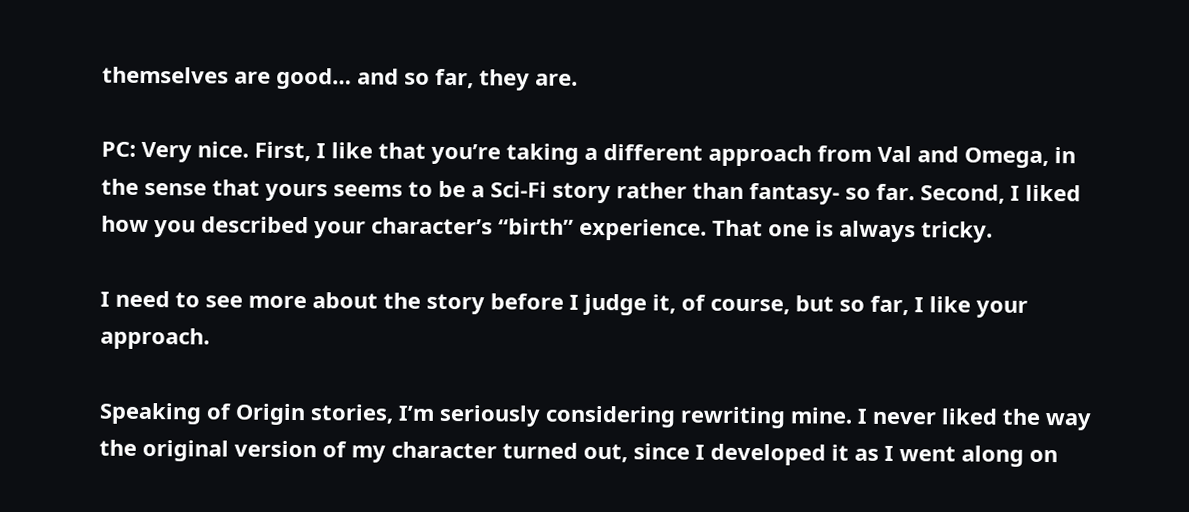themselves are good… and so far, they are.

PC: Very nice. First, I like that you’re taking a different approach from Val and Omega, in the sense that yours seems to be a Sci-Fi story rather than fantasy- so far. Second, I liked how you described your character’s “birth” experience. That one is always tricky.

I need to see more about the story before I judge it, of course, but so far, I like your approach.

Speaking of Origin stories, I’m seriously considering rewriting mine. I never liked the way the original version of my character turned out, since I developed it as I went along on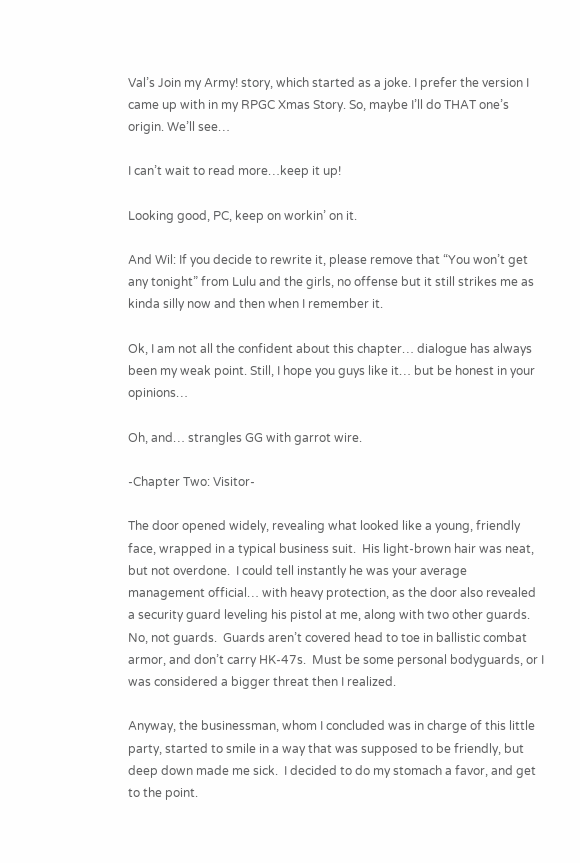Val’s Join my Army! story, which started as a joke. I prefer the version I came up with in my RPGC Xmas Story. So, maybe I’ll do THAT one’s origin. We’ll see…

I can’t wait to read more…keep it up!

Looking good, PC, keep on workin’ on it.

And Wil: If you decide to rewrite it, please remove that “You won’t get any tonight” from Lulu and the girls, no offense but it still strikes me as kinda silly now and then when I remember it.

Ok, I am not all the confident about this chapter… dialogue has always been my weak point. Still, I hope you guys like it… but be honest in your opinions…

Oh, and… strangles GG with garrot wire.

-Chapter Two: Visitor-

The door opened widely, revealing what looked like a young, friendly face, wrapped in a typical business suit.  His light-brown hair was neat, but not overdone.  I could tell instantly he was your average management official… with heavy protection, as the door also revealed a security guard leveling his pistol at me, along with two other guards.  No, not guards.  Guards aren’t covered head to toe in ballistic combat armor, and don’t carry HK-47s.  Must be some personal bodyguards, or I was considered a bigger threat then I realized.

Anyway, the businessman, whom I concluded was in charge of this little party, started to smile in a way that was supposed to be friendly, but deep down made me sick.  I decided to do my stomach a favor, and get to the point.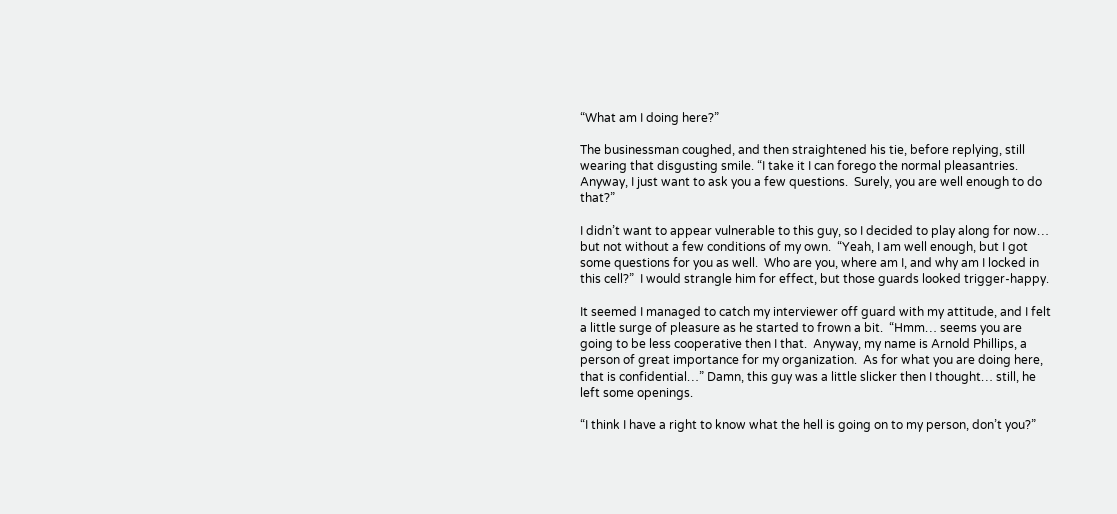“What am I doing here?”

The businessman coughed, and then straightened his tie, before replying, still wearing that disgusting smile. “I take it I can forego the normal pleasantries.  Anyway, I just want to ask you a few questions.  Surely, you are well enough to do that?”

I didn’t want to appear vulnerable to this guy, so I decided to play along for now… but not without a few conditions of my own.  “Yeah, I am well enough, but I got some questions for you as well.  Who are you, where am I, and why am I locked in this cell?”  I would strangle him for effect, but those guards looked trigger-happy.

It seemed I managed to catch my interviewer off guard with my attitude, and I felt a little surge of pleasure as he started to frown a bit.  “Hmm… seems you are going to be less cooperative then I that.  Anyway, my name is Arnold Phillips, a person of great importance for my organization.  As for what you are doing here, that is confidential…” Damn, this guy was a little slicker then I thought… still, he left some openings.

“I think I have a right to know what the hell is going on to my person, don’t you?”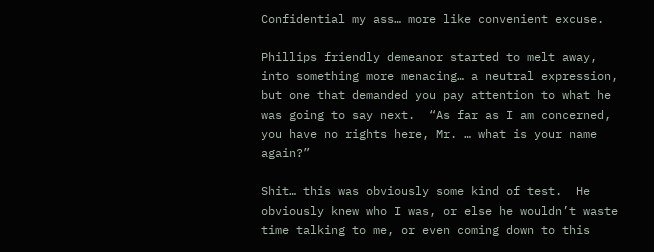Confidential my ass… more like convenient excuse.

Phillips friendly demeanor started to melt away, into something more menacing… a neutral expression, but one that demanded you pay attention to what he was going to say next.  “As far as I am concerned, you have no rights here, Mr. … what is your name again?”

Shit… this was obviously some kind of test.  He obviously knew who I was, or else he wouldn’t waste time talking to me, or even coming down to this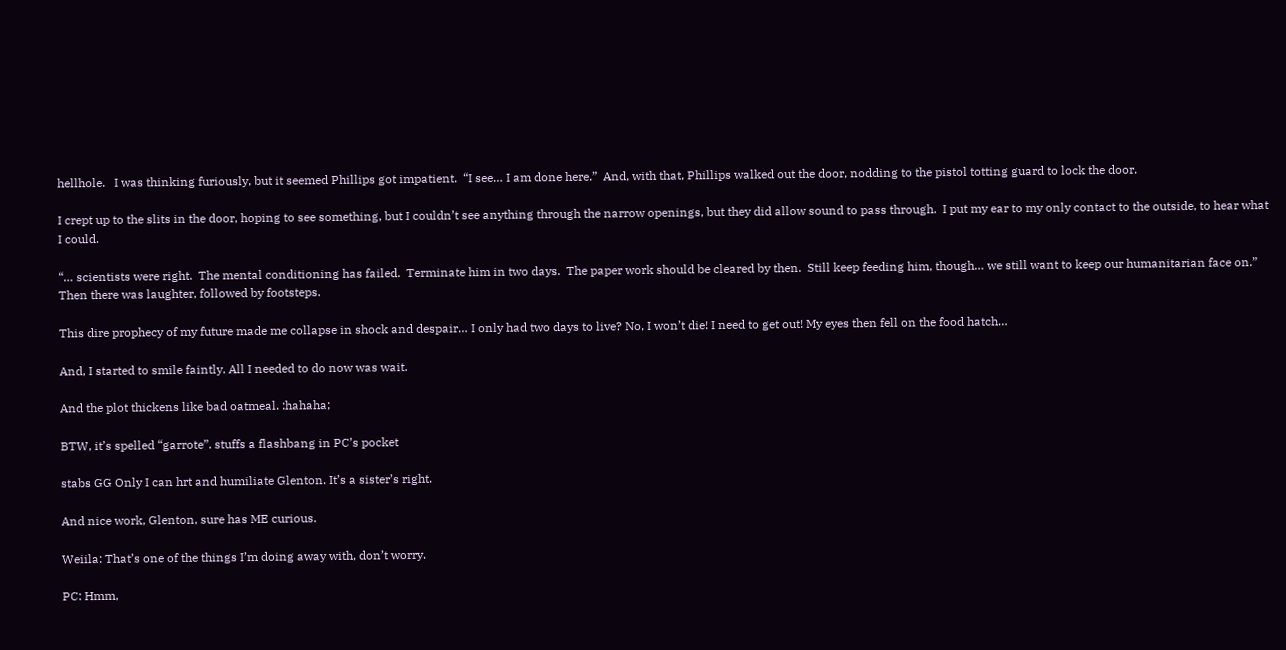hellhole.   I was thinking furiously, but it seemed Phillips got impatient.  “I see… I am done here.”  And, with that, Phillips walked out the door, nodding to the pistol totting guard to lock the door.

I crept up to the slits in the door, hoping to see something, but I couldn’t see anything through the narrow openings, but they did allow sound to pass through.  I put my ear to my only contact to the outside, to hear what I could.

“… scientists were right.  The mental conditioning has failed.  Terminate him in two days.  The paper work should be cleared by then.  Still keep feeding him, though… we still want to keep our humanitarian face on.”  Then there was laughter, followed by footsteps.

This dire prophecy of my future made me collapse in shock and despair… I only had two days to live? No, I won’t die! I need to get out! My eyes then fell on the food hatch…

And, I started to smile faintly. All I needed to do now was wait.

And the plot thickens like bad oatmeal. :hahaha;

BTW, it’s spelled “garrote”. stuffs a flashbang in PC’s pocket

stabs GG Only I can hrt and humiliate Glenton. It’s a sister’s right.

And nice work, Glenton, sure has ME curious.

Weiila: That’s one of the things I’m doing away with, don’t worry.

PC: Hmm,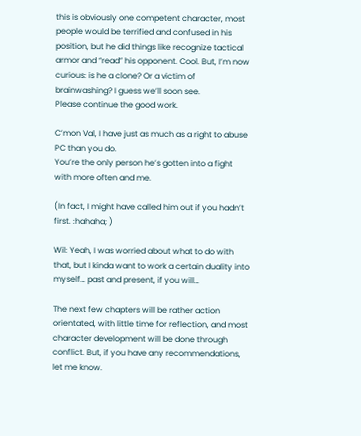this is obviously one competent character, most people would be terrified and confused in his position, but he did things like recognize tactical armor and “read” his opponent. Cool. But, I’m now curious: is he a clone? Or a victim of brainwashing? I guess we’ll soon see.
Please continue the good work.

C’mon Val, I have just as much as a right to abuse PC than you do.
You’re the only person he’s gotten into a fight with more often and me.

(In fact, I might have called him out if you hadn’t first. :hahaha; )

Wil: Yeah, I was worried about what to do with that, but I kinda want to work a certain duality into myself… past and present, if you will…

The next few chapters will be rather action orientated, with little time for reflection, and most character development will be done through conflict. But, if you have any recommendations, let me know.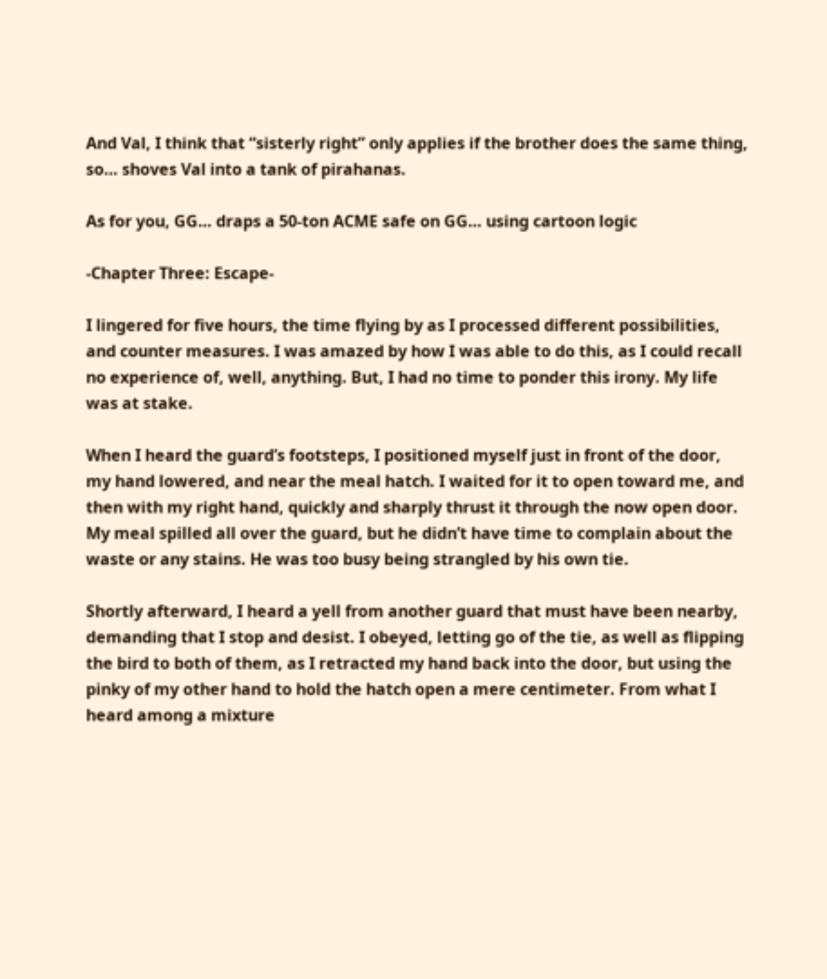And Val, I think that “sisterly right” only applies if the brother does the same thing, so… shoves Val into a tank of pirahanas.

As for you, GG… draps a 50-ton ACME safe on GG… using cartoon logic

-Chapter Three: Escape-

I lingered for five hours, the time flying by as I processed different possibilities, and counter measures. I was amazed by how I was able to do this, as I could recall no experience of, well, anything. But, I had no time to ponder this irony. My life was at stake.

When I heard the guard’s footsteps, I positioned myself just in front of the door, my hand lowered, and near the meal hatch. I waited for it to open toward me, and then with my right hand, quickly and sharply thrust it through the now open door. My meal spilled all over the guard, but he didn’t have time to complain about the waste or any stains. He was too busy being strangled by his own tie.

Shortly afterward, I heard a yell from another guard that must have been nearby, demanding that I stop and desist. I obeyed, letting go of the tie, as well as flipping the bird to both of them, as I retracted my hand back into the door, but using the pinky of my other hand to hold the hatch open a mere centimeter. From what I heard among a mixture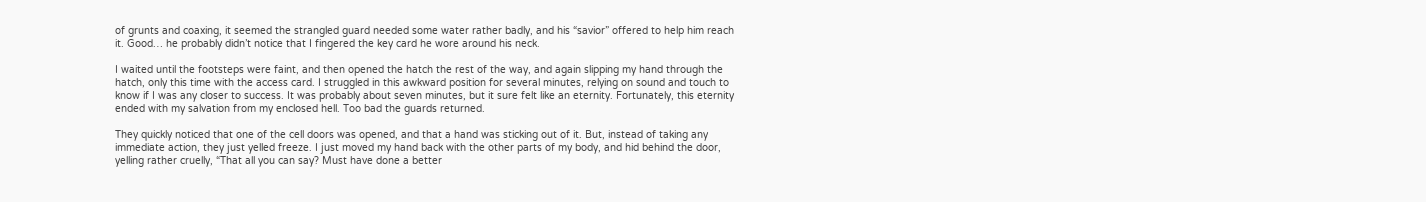of grunts and coaxing, it seemed the strangled guard needed some water rather badly, and his “savior” offered to help him reach it. Good… he probably didn’t notice that I fingered the key card he wore around his neck.

I waited until the footsteps were faint, and then opened the hatch the rest of the way, and again slipping my hand through the hatch, only this time with the access card. I struggled in this awkward position for several minutes, relying on sound and touch to know if I was any closer to success. It was probably about seven minutes, but it sure felt like an eternity. Fortunately, this eternity ended with my salvation from my enclosed hell. Too bad the guards returned.

They quickly noticed that one of the cell doors was opened, and that a hand was sticking out of it. But, instead of taking any immediate action, they just yelled freeze. I just moved my hand back with the other parts of my body, and hid behind the door, yelling rather cruelly, “That all you can say? Must have done a better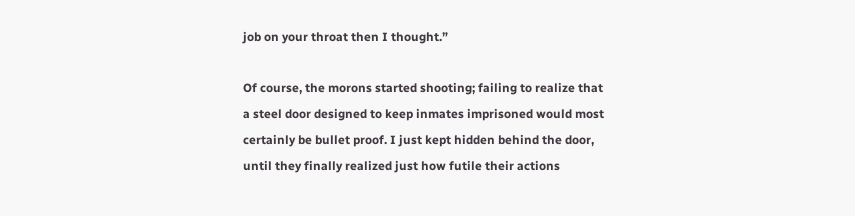job on your throat then I thought.”

Of course, the morons started shooting; failing to realize that a steel door designed to keep inmates imprisoned would most certainly be bullet proof. I just kept hidden behind the door, until they finally realized just how futile their actions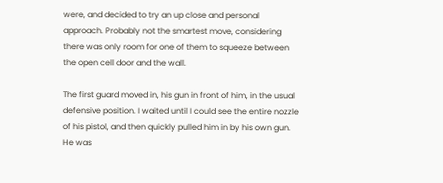were, and decided to try an up close and personal approach. Probably not the smartest move, considering there was only room for one of them to squeeze between the open cell door and the wall.

The first guard moved in, his gun in front of him, in the usual defensive position. I waited until I could see the entire nozzle of his pistol, and then quickly pulled him in by his own gun. He was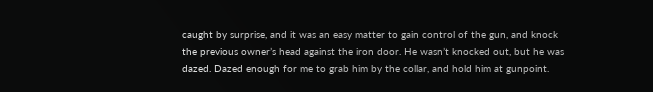caught by surprise, and it was an easy matter to gain control of the gun, and knock the previous owner’s head against the iron door. He wasn’t knocked out, but he was dazed. Dazed enough for me to grab him by the collar, and hold him at gunpoint.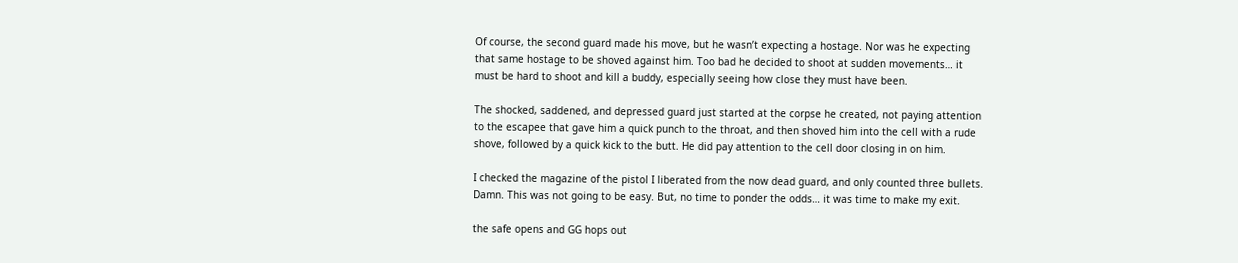Of course, the second guard made his move, but he wasn’t expecting a hostage. Nor was he expecting that same hostage to be shoved against him. Too bad he decided to shoot at sudden movements… it must be hard to shoot and kill a buddy, especially seeing how close they must have been.

The shocked, saddened, and depressed guard just started at the corpse he created, not paying attention to the escapee that gave him a quick punch to the throat, and then shoved him into the cell with a rude shove, followed by a quick kick to the butt. He did pay attention to the cell door closing in on him.

I checked the magazine of the pistol I liberated from the now dead guard, and only counted three bullets. Damn. This was not going to be easy. But, no time to ponder the odds… it was time to make my exit.

the safe opens and GG hops out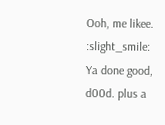Ooh, me likee. :slight_smile:
Ya done good, d00d. plus a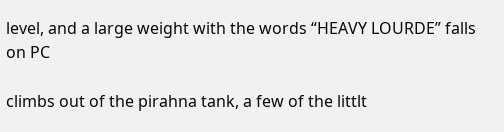level, and a large weight with the words “HEAVY LOURDE” falls on PC

climbs out of the pirahna tank, a few of the littlt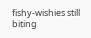fishy-wishies still biting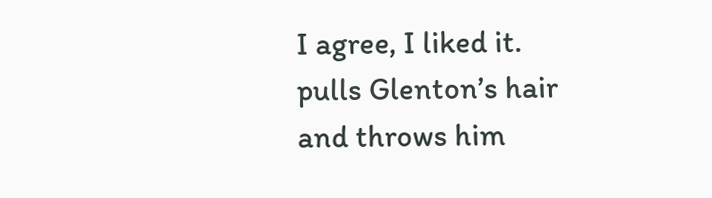I agree, I liked it. pulls Glenton’s hair and throws him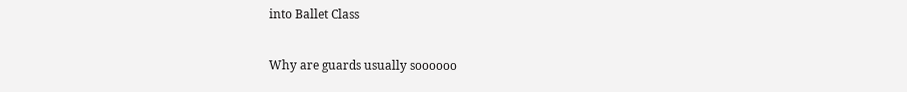into Ballet Class

Why are guards usually soooooo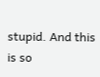stupid. And this is so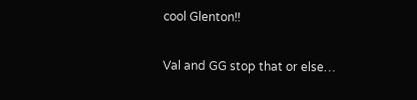cool Glenton!!

Val and GG stop that or else…